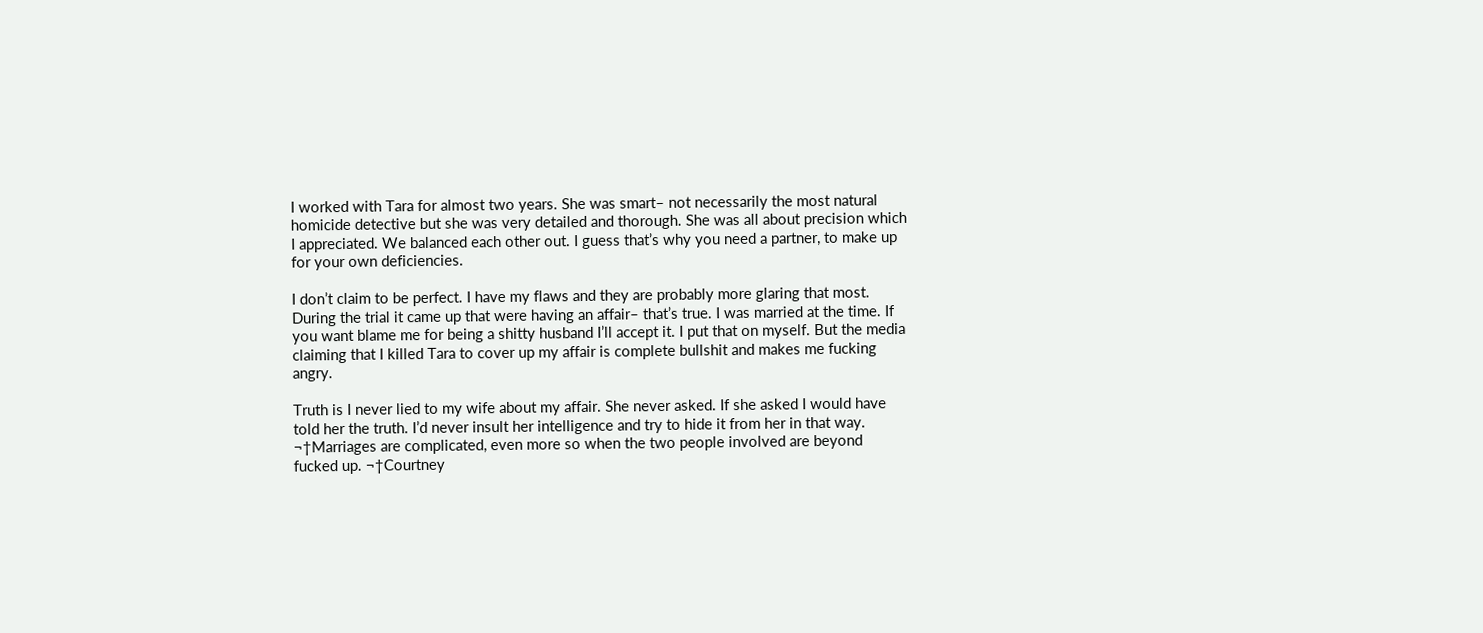I worked with Tara for almost two years. She was smart– not necessarily the most natural homicide detective but she was very detailed and thorough. She was all about precision which I appreciated. We balanced each other out. I guess that’s why you need a partner, to make up for your own deficiencies.

I don’t claim to be perfect. I have my flaws and they are probably more glaring that most. During the trial it came up that were having an affair– that’s true. I was married at the time. If you want blame me for being a shitty husband I’ll accept it. I put that on myself. But the media claiming that I killed Tara to cover up my affair is complete bullshit and makes me fucking angry.

Truth is I never lied to my wife about my affair. She never asked. If she asked I would have told her the truth. I’d never insult her intelligence and try to hide it from her in that way. ¬†Marriages are complicated, even more so when the two people involved are beyond fucked up. ¬†Courtney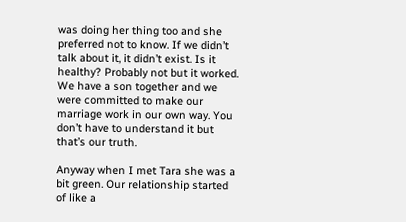was doing her thing too and she preferred not to know. If we didn’t talk about it, it didn’t exist. Is it healthy? Probably not but it worked. We have a son together and we were committed to make our marriage work in our own way. You don’t have to understand it but that’s our truth.

Anyway when I met Tara she was a bit green. Our relationship started of like a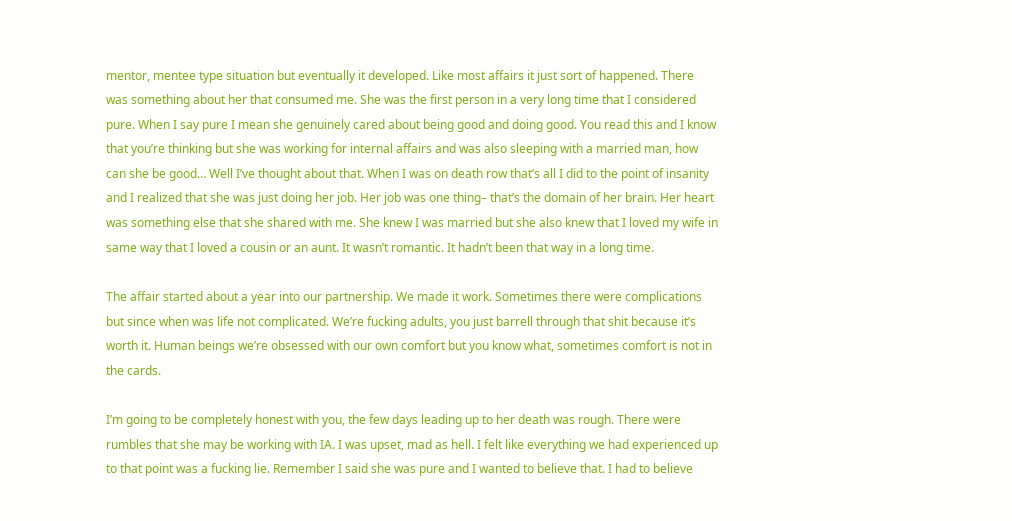mentor, mentee type situation but eventually it developed. Like most affairs it just sort of happened. There was something about her that consumed me. She was the first person in a very long time that I considered pure. When I say pure I mean she genuinely cared about being good and doing good. You read this and I know that you’re thinking but she was working for internal affairs and was also sleeping with a married man, how can she be good… Well I’ve thought about that. When I was on death row that’s all I did to the point of insanity and I realized that she was just doing her job. Her job was one thing– that’s the domain of her brain. Her heart was something else that she shared with me. She knew I was married but she also knew that I loved my wife in same way that I loved a cousin or an aunt. It wasn’t romantic. It hadn’t been that way in a long time.

The affair started about a year into our partnership. We made it work. Sometimes there were complications but since when was life not complicated. We’re fucking adults, you just barrell through that shit because it’s worth it. Human beings we’re obsessed with our own comfort but you know what, sometimes comfort is not in the cards.

I’m going to be completely honest with you, the few days leading up to her death was rough. There were rumbles that she may be working with IA. I was upset, mad as hell. I felt like everything we had experienced up to that point was a fucking lie. Remember I said she was pure and I wanted to believe that. I had to believe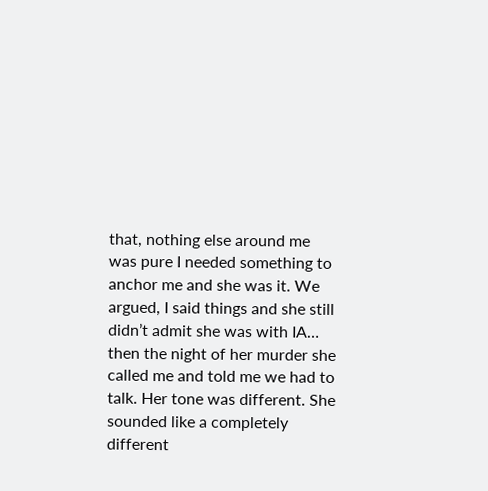that, nothing else around me was pure I needed something to anchor me and she was it. We argued, I said things and she still didn’t admit she was with IA… then the night of her murder she called me and told me we had to talk. Her tone was different. She sounded like a completely different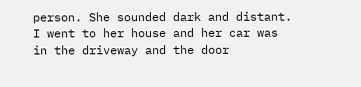person. She sounded dark and distant. I went to her house and her car was in the driveway and the door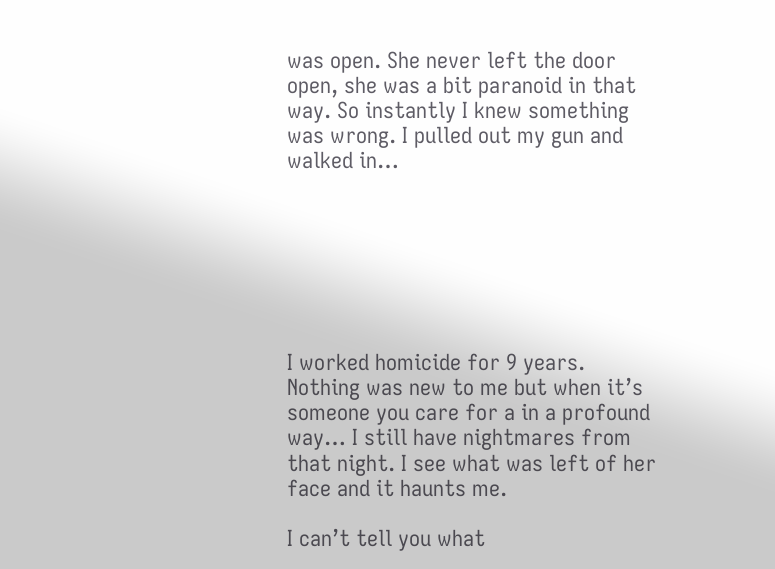was open. She never left the door open, she was a bit paranoid in that way. So instantly I knew something was wrong. I pulled out my gun and walked in…







I worked homicide for 9 years. Nothing was new to me but when it’s someone you care for a in a profound way… I still have nightmares from that night. I see what was left of her face and it haunts me.

I can’t tell you what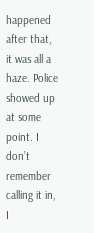happened after that, it was all a haze. Police showed up at some point. I don’t remember calling it in, I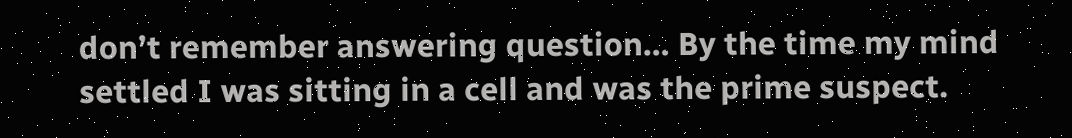don’t remember answering question… By the time my mind settled I was sitting in a cell and was the prime suspect.